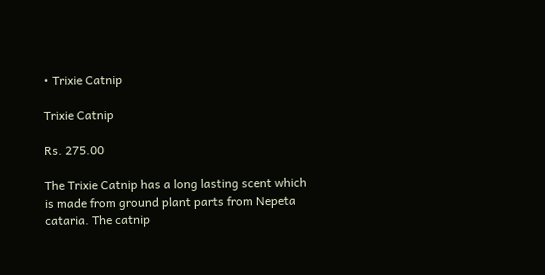• Trixie Catnip

Trixie Catnip

Rs. 275.00

The Trixie Catnip has a long lasting scent which is made from ground plant parts from Nepeta cataria. The catnip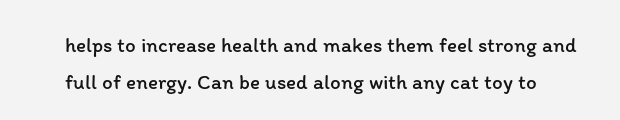helps to increase health and makes them feel strong and full of energy. Can be used along with any cat toy to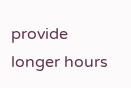provide longer hours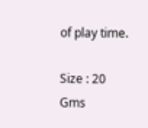of play time.

Size : 20 Gms